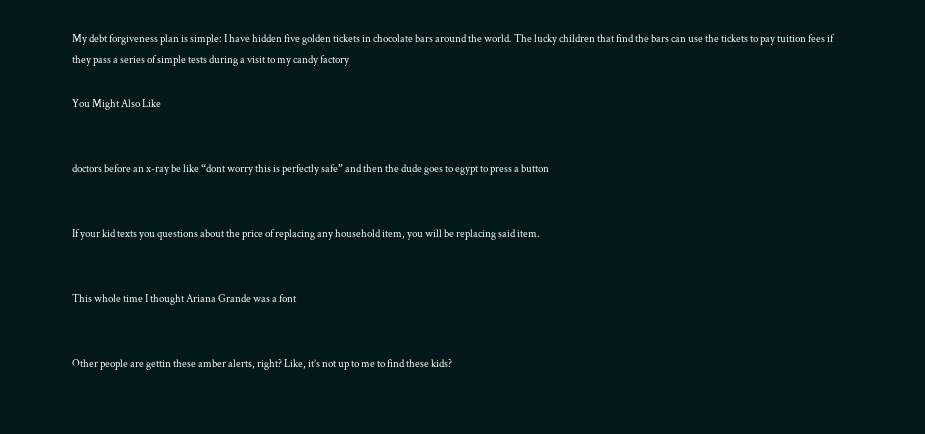My debt forgiveness plan is simple: I have hidden five golden tickets in chocolate bars around the world. The lucky children that find the bars can use the tickets to pay tuition fees if they pass a series of simple tests during a visit to my candy factory

You Might Also Like


doctors before an x-ray be like “dont worry this is perfectly safe” and then the dude goes to egypt to press a button


If your kid texts you questions about the price of replacing any household item, you will be replacing said item.


This whole time I thought Ariana Grande was a font


Other people are gettin these amber alerts, right? Like, it’s not up to me to find these kids?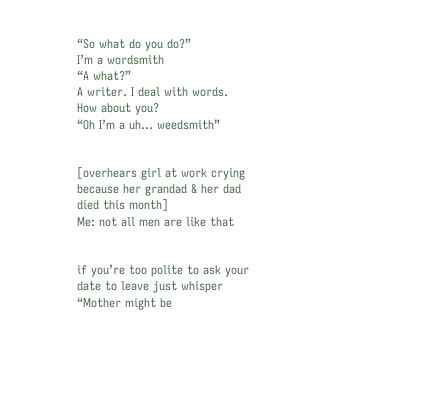“So what do you do?”
I’m a wordsmith
“A what?”
A writer. I deal with words. How about you?
“Oh I’m a uh… weedsmith”


[overhears girl at work crying because her grandad & her dad died this month]
Me: not all men are like that


if you’re too polite to ask your date to leave just whisper “Mother might be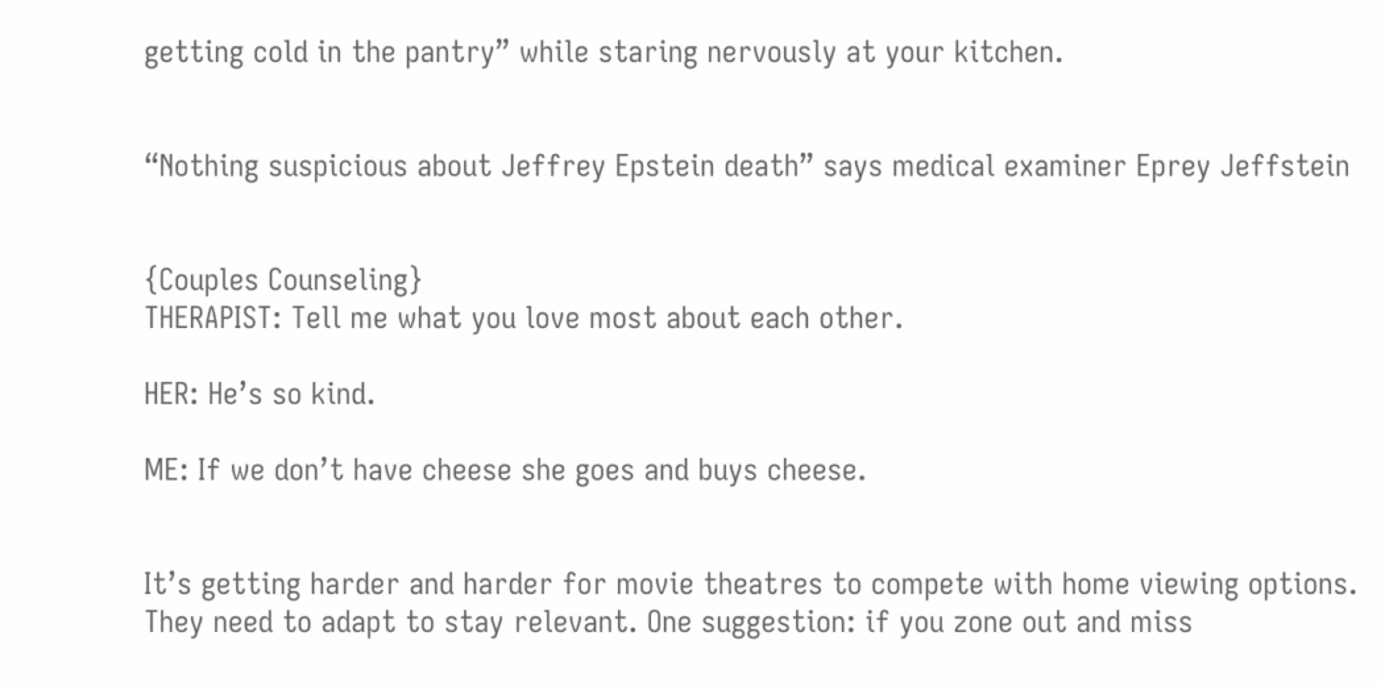getting cold in the pantry” while staring nervously at your kitchen.


“Nothing suspicious about Jeffrey Epstein death” says medical examiner Eprey Jeffstein


{Couples Counseling}
THERAPIST: Tell me what you love most about each other.

HER: He’s so kind.

ME: If we don’t have cheese she goes and buys cheese.


It’s getting harder and harder for movie theatres to compete with home viewing options. They need to adapt to stay relevant. One suggestion: if you zone out and miss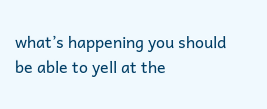what’s happening you should be able to yell at the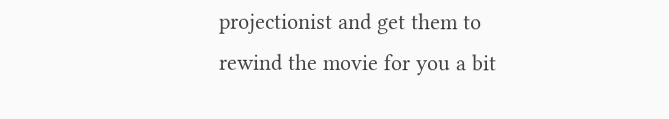projectionist and get them to rewind the movie for you a bit